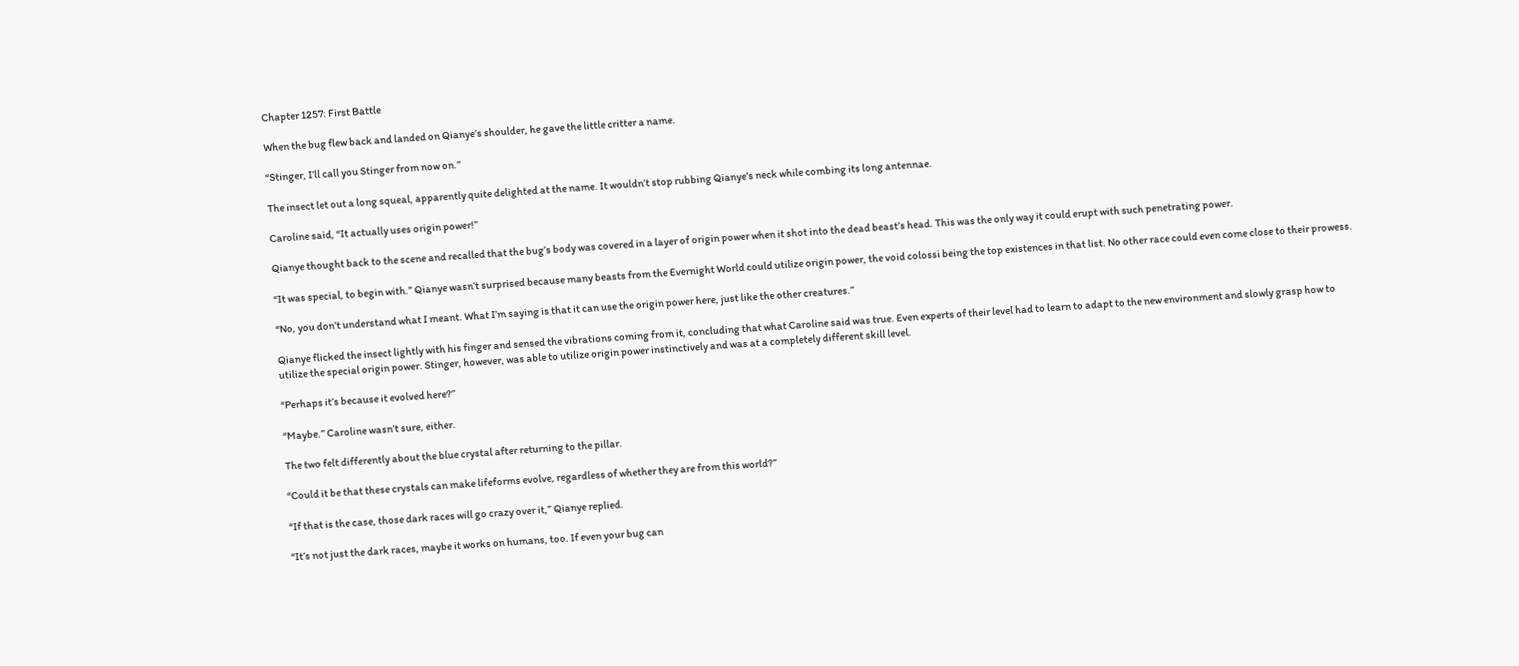Chapter 1257: First Battle

When the bug flew back and landed on Qianye’s shoulder, he gave the little critter a name.

“Stinger, I’ll call you Stinger from now on.”

The insect let out a long squeal, apparently quite delighted at the name. It wouldn’t stop rubbing Qianye’s neck while combing its long antennae.

Caroline said, “It actually uses origin power!”

Qianye thought back to the scene and recalled that the bug’s body was covered in a layer of origin power when it shot into the dead beast’s head. This was the only way it could erupt with such penetrating power.

“It was special, to begin with.” Qianye wasn’t surprised because many beasts from the Evernight World could utilize origin power, the void colossi being the top existences in that list. No other race could even come close to their prowess.

“No, you don’t understand what I meant. What I’m saying is that it can use the origin power here, just like the other creatures.”

Qianye flicked the insect lightly with his finger and sensed the vibrations coming from it, concluding that what Caroline said was true. Even experts of their level had to learn to adapt to the new environment and slowly grasp how to utilize the special origin power. Stinger, however, was able to utilize origin power instinctively and was at a completely different skill level.

“Perhaps it’s because it evolved here?”

“Maybe.” Caroline wasn’t sure, either.

The two felt differently about the blue crystal after returning to the pillar.

“Could it be that these crystals can make lifeforms evolve, regardless of whether they are from this world?”

“If that is the case, those dark races will go crazy over it,” Qianye replied.

“It’s not just the dark races, maybe it works on humans, too. If even your bug can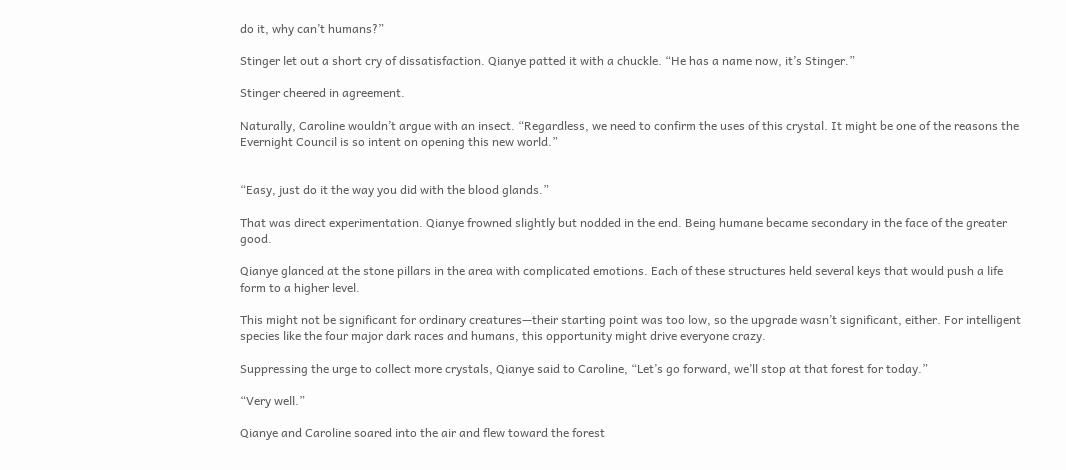do it, why can’t humans?”

Stinger let out a short cry of dissatisfaction. Qianye patted it with a chuckle. “He has a name now, it’s Stinger.”

Stinger cheered in agreement.

Naturally, Caroline wouldn’t argue with an insect. “Regardless, we need to confirm the uses of this crystal. It might be one of the reasons the Evernight Council is so intent on opening this new world.”


“Easy, just do it the way you did with the blood glands.”

That was direct experimentation. Qianye frowned slightly but nodded in the end. Being humane became secondary in the face of the greater good.

Qianye glanced at the stone pillars in the area with complicated emotions. Each of these structures held several keys that would push a life form to a higher level.

This might not be significant for ordinary creatures—their starting point was too low, so the upgrade wasn’t significant, either. For intelligent species like the four major dark races and humans, this opportunity might drive everyone crazy.

Suppressing the urge to collect more crystals, Qianye said to Caroline, “Let’s go forward, we’ll stop at that forest for today.”

“Very well.”

Qianye and Caroline soared into the air and flew toward the forest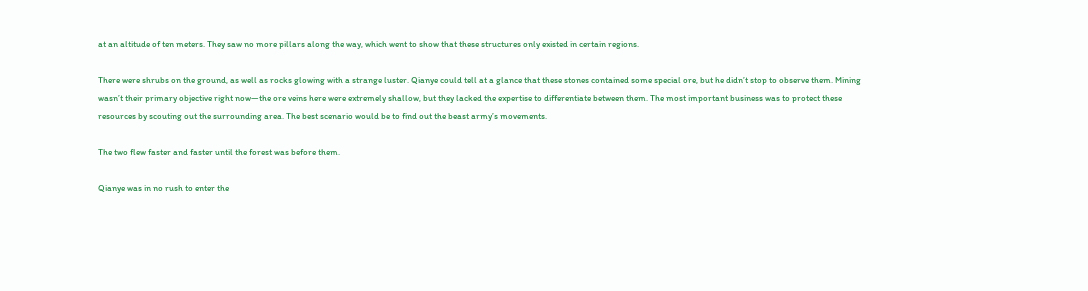at an altitude of ten meters. They saw no more pillars along the way, which went to show that these structures only existed in certain regions.

There were shrubs on the ground, as well as rocks glowing with a strange luster. Qianye could tell at a glance that these stones contained some special ore, but he didn’t stop to observe them. Mining wasn’t their primary objective right now—the ore veins here were extremely shallow, but they lacked the expertise to differentiate between them. The most important business was to protect these resources by scouting out the surrounding area. The best scenario would be to find out the beast army’s movements.

The two flew faster and faster until the forest was before them.

Qianye was in no rush to enter the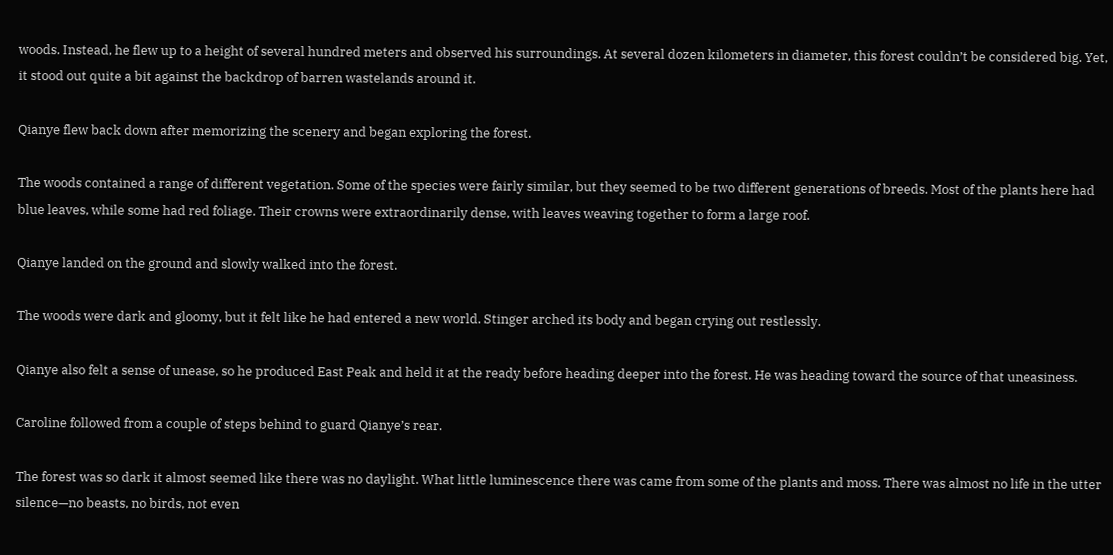woods. Instead, he flew up to a height of several hundred meters and observed his surroundings. At several dozen kilometers in diameter, this forest couldn’t be considered big. Yet, it stood out quite a bit against the backdrop of barren wastelands around it.

Qianye flew back down after memorizing the scenery and began exploring the forest.

The woods contained a range of different vegetation. Some of the species were fairly similar, but they seemed to be two different generations of breeds. Most of the plants here had blue leaves, while some had red foliage. Their crowns were extraordinarily dense, with leaves weaving together to form a large roof.

Qianye landed on the ground and slowly walked into the forest.

The woods were dark and gloomy, but it felt like he had entered a new world. Stinger arched its body and began crying out restlessly.

Qianye also felt a sense of unease, so he produced East Peak and held it at the ready before heading deeper into the forest. He was heading toward the source of that uneasiness.

Caroline followed from a couple of steps behind to guard Qianye’s rear.

The forest was so dark it almost seemed like there was no daylight. What little luminescence there was came from some of the plants and moss. There was almost no life in the utter silence—no beasts, no birds, not even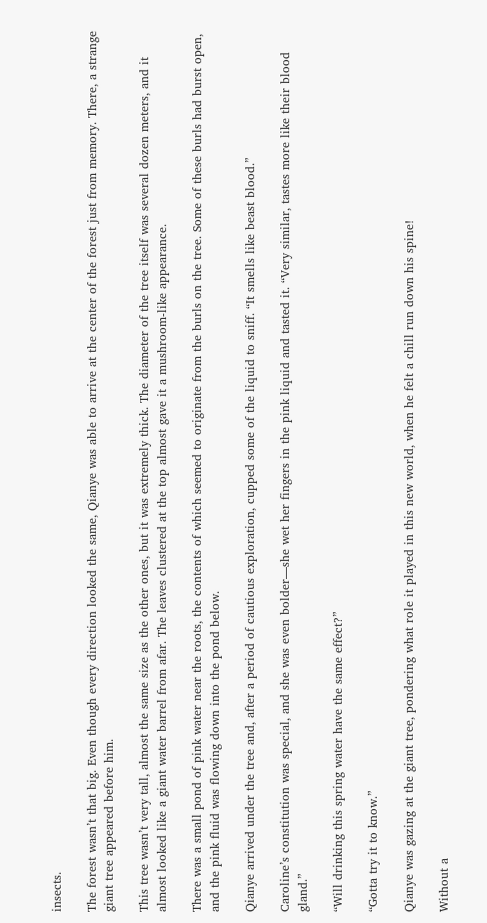insects.

The forest wasn’t that big. Even though every direction looked the same, Qianye was able to arrive at the center of the forest just from memory. There, a strange giant tree appeared before him.

This tree wasn’t very tall, almost the same size as the other ones, but it was extremely thick. The diameter of the tree itself was several dozen meters, and it almost looked like a giant water barrel from afar. The leaves clustered at the top almost gave it a mushroom-like appearance.

There was a small pond of pink water near the roots, the contents of which seemed to originate from the burls on the tree. Some of these burls had burst open, and the pink fluid was flowing down into the pond below.

Qianye arrived under the tree and, after a period of cautious exploration, cupped some of the liquid to sniff. “It smells like beast blood.”

Caroline’s constitution was special, and she was even bolder—she wet her fingers in the pink liquid and tasted it. “Very similar, tastes more like their blood gland.”

“Will drinking this spring water have the same effect?”

“Gotta try it to know.”

Qianye was gazing at the giant tree, pondering what role it played in this new world, when he felt a chill run down his spine!

Without a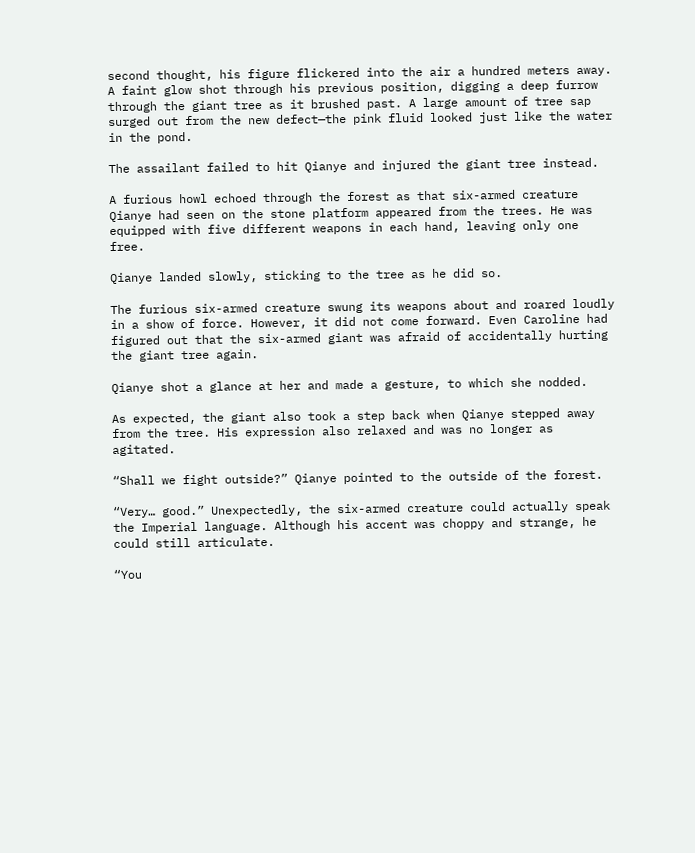second thought, his figure flickered into the air a hundred meters away. A faint glow shot through his previous position, digging a deep furrow through the giant tree as it brushed past. A large amount of tree sap surged out from the new defect—the pink fluid looked just like the water in the pond.

The assailant failed to hit Qianye and injured the giant tree instead.

A furious howl echoed through the forest as that six-armed creature Qianye had seen on the stone platform appeared from the trees. He was equipped with five different weapons in each hand, leaving only one free.

Qianye landed slowly, sticking to the tree as he did so.

The furious six-armed creature swung its weapons about and roared loudly in a show of force. However, it did not come forward. Even Caroline had figured out that the six-armed giant was afraid of accidentally hurting the giant tree again.

Qianye shot a glance at her and made a gesture, to which she nodded.

As expected, the giant also took a step back when Qianye stepped away from the tree. His expression also relaxed and was no longer as agitated.

“Shall we fight outside?” Qianye pointed to the outside of the forest.

“Very… good.” Unexpectedly, the six-armed creature could actually speak the Imperial language. Although his accent was choppy and strange, he could still articulate.

“You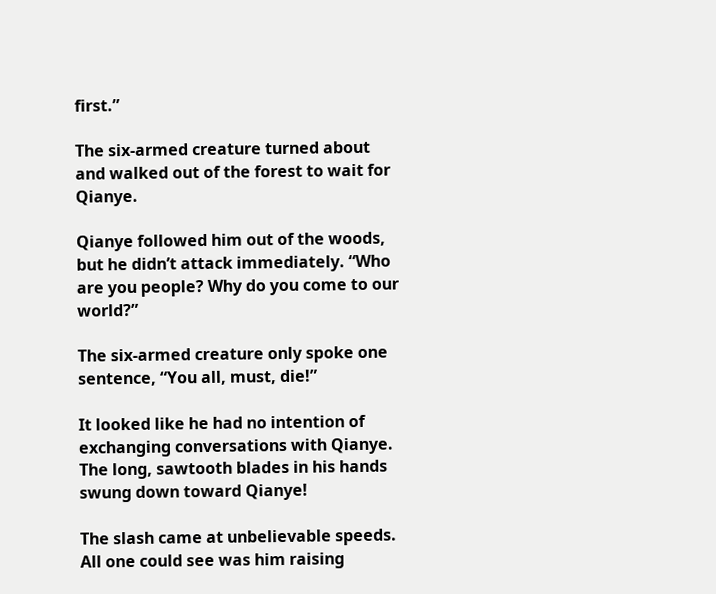first.”

The six-armed creature turned about and walked out of the forest to wait for Qianye.

Qianye followed him out of the woods, but he didn’t attack immediately. “Who are you people? Why do you come to our world?”

The six-armed creature only spoke one sentence, “You all, must, die!”

It looked like he had no intention of exchanging conversations with Qianye. The long, sawtooth blades in his hands swung down toward Qianye!

The slash came at unbelievable speeds. All one could see was him raising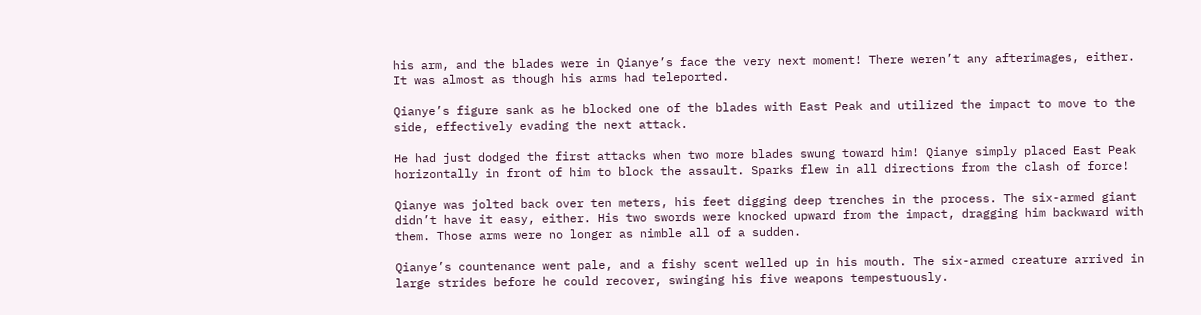his arm, and the blades were in Qianye’s face the very next moment! There weren’t any afterimages, either. It was almost as though his arms had teleported.

Qianye’s figure sank as he blocked one of the blades with East Peak and utilized the impact to move to the side, effectively evading the next attack.

He had just dodged the first attacks when two more blades swung toward him! Qianye simply placed East Peak horizontally in front of him to block the assault. Sparks flew in all directions from the clash of force!

Qianye was jolted back over ten meters, his feet digging deep trenches in the process. The six-armed giant didn’t have it easy, either. His two swords were knocked upward from the impact, dragging him backward with them. Those arms were no longer as nimble all of a sudden.

Qianye’s countenance went pale, and a fishy scent welled up in his mouth. The six-armed creature arrived in large strides before he could recover, swinging his five weapons tempestuously.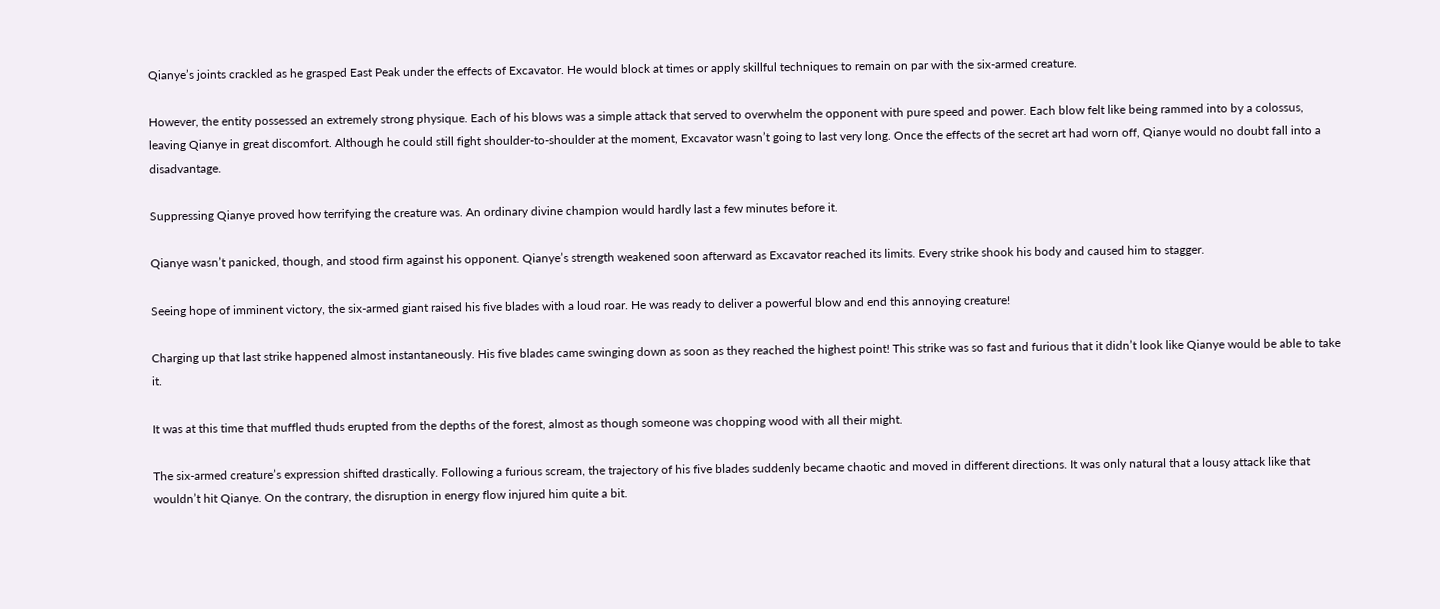Qianye’s joints crackled as he grasped East Peak under the effects of Excavator. He would block at times or apply skillful techniques to remain on par with the six-armed creature.

However, the entity possessed an extremely strong physique. Each of his blows was a simple attack that served to overwhelm the opponent with pure speed and power. Each blow felt like being rammed into by a colossus, leaving Qianye in great discomfort. Although he could still fight shoulder-to-shoulder at the moment, Excavator wasn’t going to last very long. Once the effects of the secret art had worn off, Qianye would no doubt fall into a disadvantage.

Suppressing Qianye proved how terrifying the creature was. An ordinary divine champion would hardly last a few minutes before it.

Qianye wasn’t panicked, though, and stood firm against his opponent. Qianye’s strength weakened soon afterward as Excavator reached its limits. Every strike shook his body and caused him to stagger.

Seeing hope of imminent victory, the six-armed giant raised his five blades with a loud roar. He was ready to deliver a powerful blow and end this annoying creature!

Charging up that last strike happened almost instantaneously. His five blades came swinging down as soon as they reached the highest point! This strike was so fast and furious that it didn’t look like Qianye would be able to take it.

It was at this time that muffled thuds erupted from the depths of the forest, almost as though someone was chopping wood with all their might.

The six-armed creature’s expression shifted drastically. Following a furious scream, the trajectory of his five blades suddenly became chaotic and moved in different directions. It was only natural that a lousy attack like that wouldn’t hit Qianye. On the contrary, the disruption in energy flow injured him quite a bit.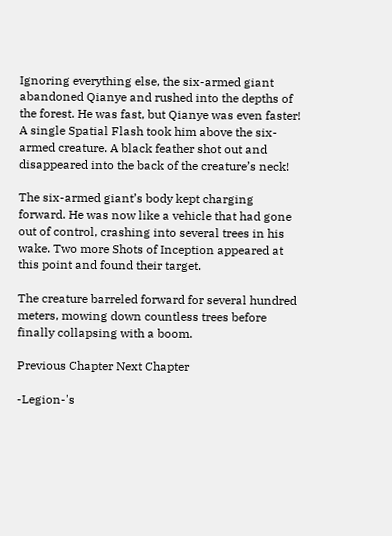Ignoring everything else, the six-armed giant abandoned Qianye and rushed into the depths of the forest. He was fast, but Qianye was even faster! A single Spatial Flash took him above the six-armed creature. A black feather shot out and disappeared into the back of the creature’s neck!

The six-armed giant’s body kept charging forward. He was now like a vehicle that had gone out of control, crashing into several trees in his wake. Two more Shots of Inception appeared at this point and found their target.

The creature barreled forward for several hundred meters, mowing down countless trees before finally collapsing with a boom.

Previous Chapter Next Chapter

-Legion-'s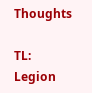Thoughts

TL: Legion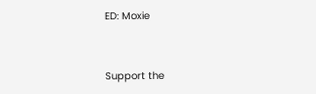ED: Moxie


Support the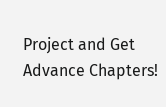Project and Get Advance Chapters!